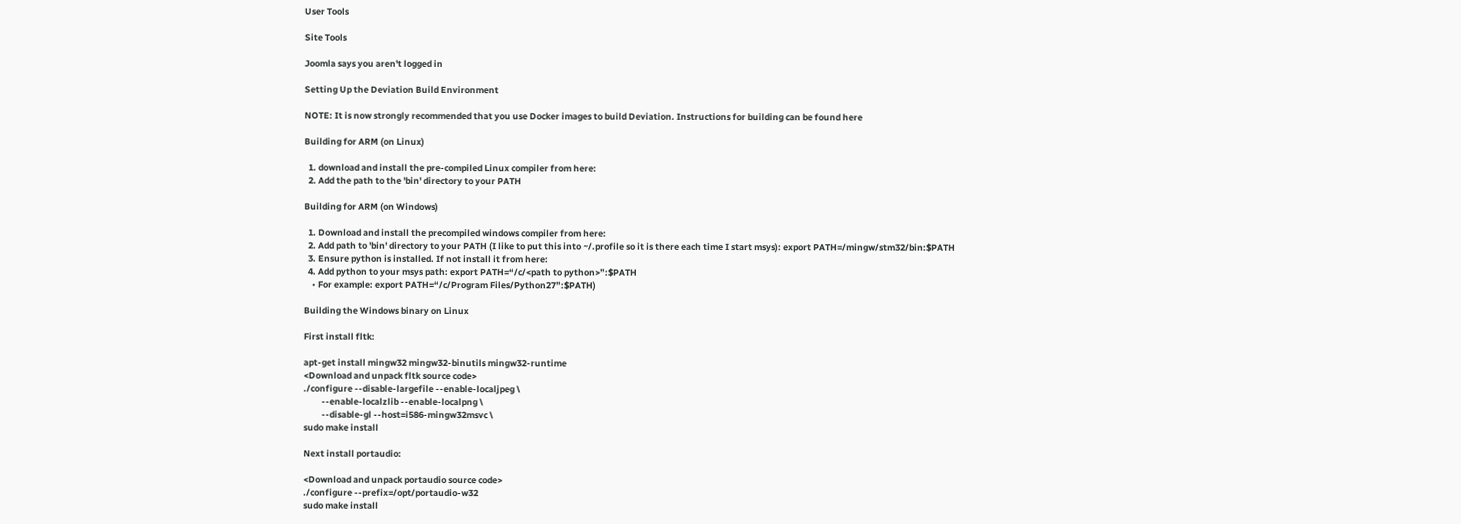User Tools

Site Tools

Joomla says you aren't logged in

Setting Up the Deviation Build Environment

NOTE: It is now strongly recommended that you use Docker images to build Deviation. Instructions for building can be found here

Building for ARM (on Linux)

  1. download and install the pre-compiled Linux compiler from here:
  2. Add the path to the 'bin' directory to your PATH

Building for ARM (on Windows)

  1. Download and install the precompiled windows compiler from here:
  2. Add path to 'bin' directory to your PATH (I like to put this into ~/.profile so it is there each time I start msys): export PATH=/mingw/stm32/bin:$PATH
  3. Ensure python is installed. If not install it from here:
  4. Add python to your msys path: export PATH=“/c/<path to python>”:$PATH
    • For example: export PATH=“/c/Program Files/Python27”:$PATH)

Building the Windows binary on Linux

First install fltk:

apt-get install mingw32 mingw32-binutils mingw32-runtime
<Download and unpack fltk source code>
./configure --disable-largefile --enable-localjpeg \
         --enable-localzlib --enable-localpng \
         --disable-gl --host=i586-mingw32msvc \
sudo make install

Next install portaudio:

<Download and unpack portaudio source code>
./configure --prefix=/opt/portaudio-w32
sudo make install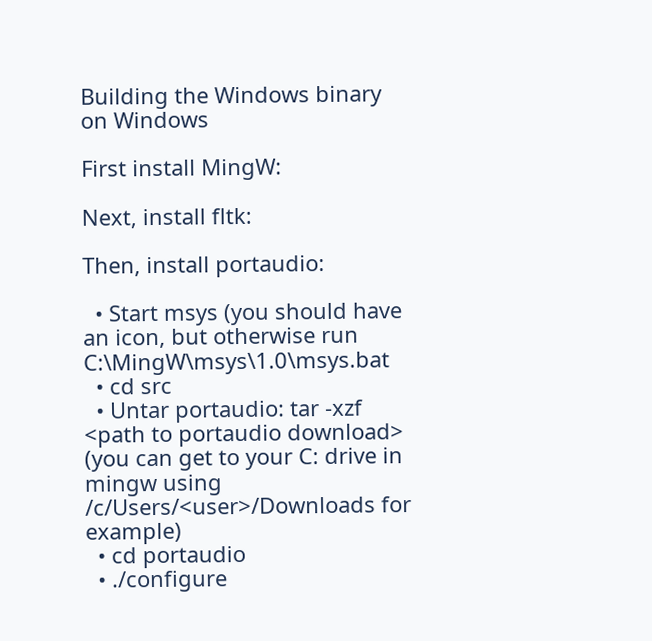Building the Windows binary on Windows

First install MingW:

Next, install fltk:

Then, install portaudio:

  • Start msys (you should have an icon, but otherwise run C:\MingW\msys\1.0\msys.bat
  • cd src
  • Untar portaudio: tar -xzf <path to portaudio download> (you can get to your C: drive in mingw using /c/Users/<user>/Downloads for example)
  • cd portaudio
  • ./configure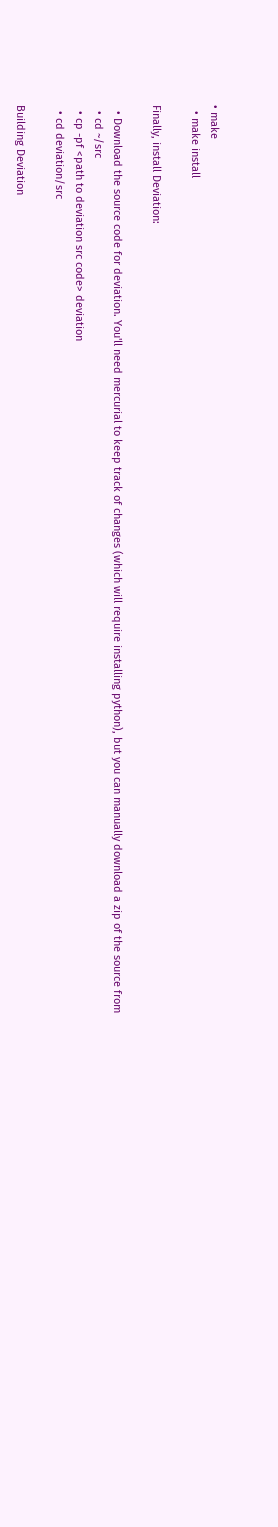• make
  • make install

Finally, install Deviation:

  • Download the source code for deviation. You'll need mercurial to keep track of changes (which will require installing python), but you can manually download a zip of the source from
  • cd ~/src
  • cp -pf <path to deviation src code> deviation
  • cd deviation/src

Building Deviation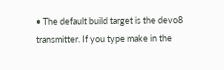• The default build target is the devo8 transmitter. If you type make in the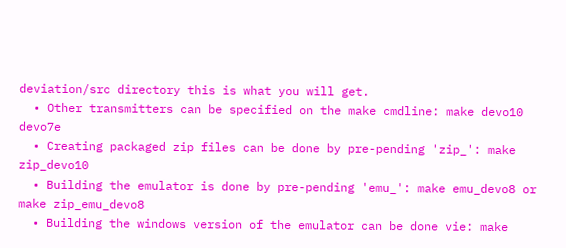deviation/src directory this is what you will get.
  • Other transmitters can be specified on the make cmdline: make devo10 devo7e
  • Creating packaged zip files can be done by pre-pending 'zip_': make zip_devo10
  • Building the emulator is done by pre-pending 'emu_': make emu_devo8 or make zip_emu_devo8
  • Building the windows version of the emulator can be done vie: make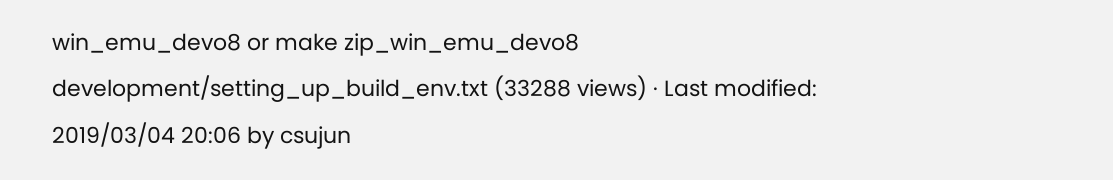win_emu_devo8 or make zip_win_emu_devo8
development/setting_up_build_env.txt (33288 views) · Last modified: 2019/03/04 20:06 by csujun